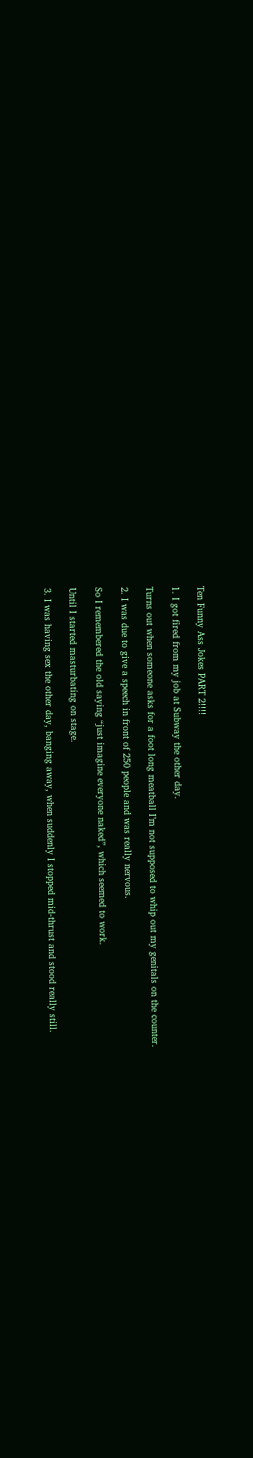Ten Funny Ass Jokes PART 2!!!!

1. I got fired from my job at Subway the other day.

Turns out when someone asks for a foot long meatball I’m not supposed to whip out my genitals on the counter.

2. I was due to give a speech in front of 250 people and was really nervous.

So I remembered the old saying “just imagine everyone naked”, which seemed to work.

Until I started masturbating on stage.

3. I was having sex the other day, banging away, when suddenly I stopped mid-thrust and stood really still.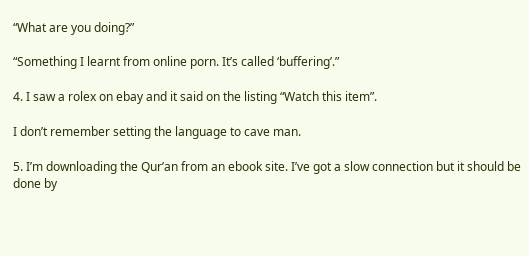“What are you doing?”

“Something I learnt from online porn. It’s called ‘buffering’.”

4. I saw a rolex on ebay and it said on the listing “Watch this item”.

I don’t remember setting the language to cave man.

5. I’m downloading the Qur’an from an ebook site. I’ve got a slow connection but it should be done by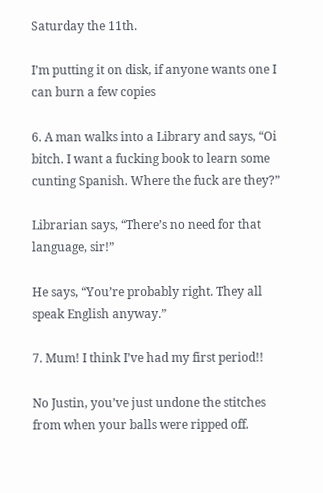Saturday the 11th.

I’m putting it on disk, if anyone wants one I can burn a few copies

6. A man walks into a Library and says, “Oi bitch. I want a fucking book to learn some cunting Spanish. Where the fuck are they?”

Librarian says, “There’s no need for that language, sir!”

He says, “You’re probably right. They all speak English anyway.”

7. Mum! I think I’ve had my first period!!

No Justin, you’ve just undone the stitches from when your balls were ripped off.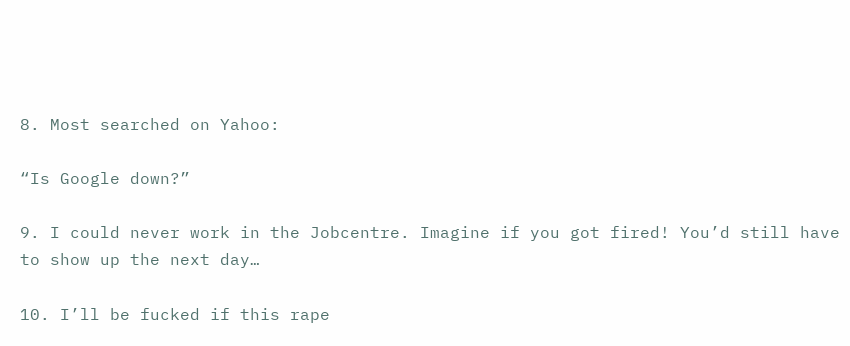8. Most searched on Yahoo:

“Is Google down?”

9. I could never work in the Jobcentre. Imagine if you got fired! You’d still have to show up the next day…

10. I’ll be fucked if this rape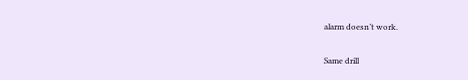alarm doesn’t work.

Same drill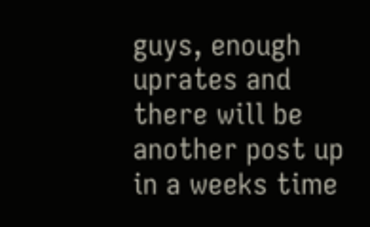guys, enough uprates and there will be another post up in a weeks time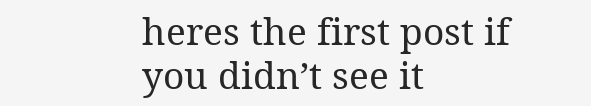heres the first post if you didn’t see it